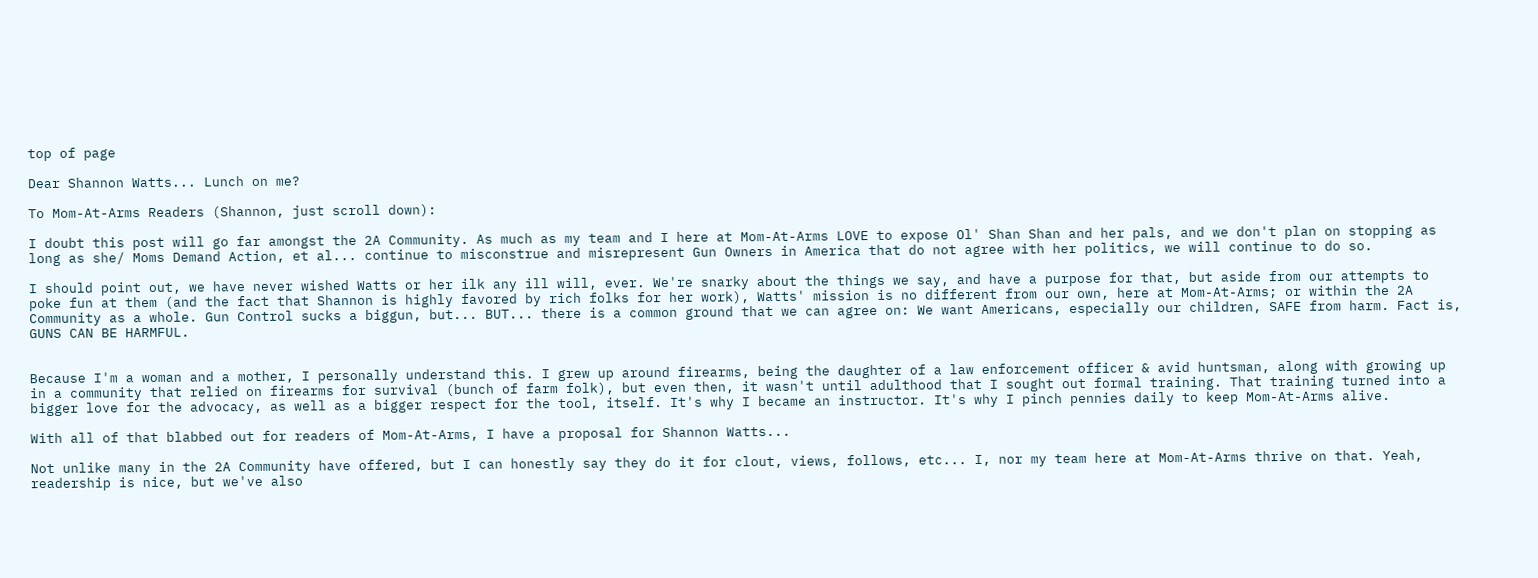top of page

Dear Shannon Watts... Lunch on me?

To Mom-At-Arms Readers (Shannon, just scroll down):

I doubt this post will go far amongst the 2A Community. As much as my team and I here at Mom-At-Arms LOVE to expose Ol' Shan Shan and her pals, and we don't plan on stopping as long as she/ Moms Demand Action, et al... continue to misconstrue and misrepresent Gun Owners in America that do not agree with her politics, we will continue to do so.

I should point out, we have never wished Watts or her ilk any ill will, ever. We're snarky about the things we say, and have a purpose for that, but aside from our attempts to poke fun at them (and the fact that Shannon is highly favored by rich folks for her work), Watts' mission is no different from our own, here at Mom-At-Arms; or within the 2A Community as a whole. Gun Control sucks a biggun, but... BUT... there is a common ground that we can agree on: We want Americans, especially our children, SAFE from harm. Fact is, GUNS CAN BE HARMFUL.


Because I'm a woman and a mother, I personally understand this. I grew up around firearms, being the daughter of a law enforcement officer & avid huntsman, along with growing up in a community that relied on firearms for survival (bunch of farm folk), but even then, it wasn't until adulthood that I sought out formal training. That training turned into a bigger love for the advocacy, as well as a bigger respect for the tool, itself. It's why I became an instructor. It's why I pinch pennies daily to keep Mom-At-Arms alive.

With all of that blabbed out for readers of Mom-At-Arms, I have a proposal for Shannon Watts...

Not unlike many in the 2A Community have offered, but I can honestly say they do it for clout, views, follows, etc... I, nor my team here at Mom-At-Arms thrive on that. Yeah, readership is nice, but we've also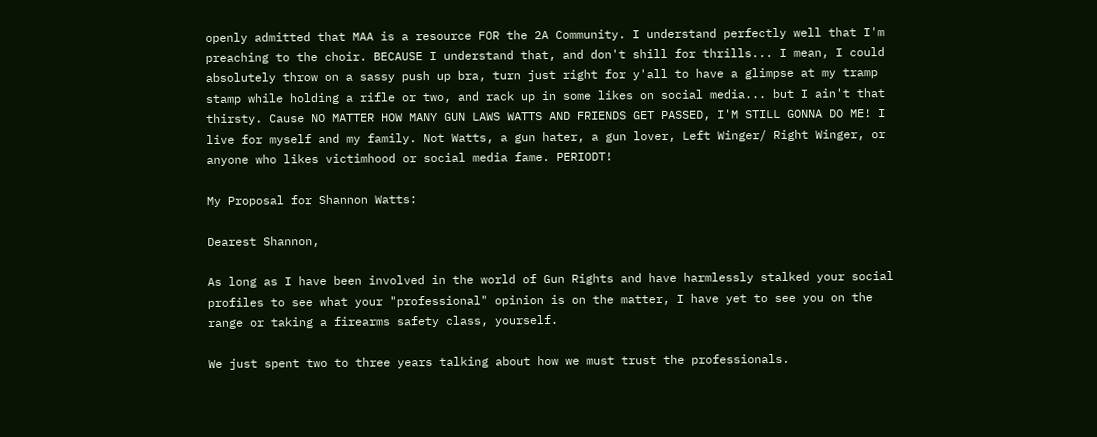openly admitted that MAA is a resource FOR the 2A Community. I understand perfectly well that I'm preaching to the choir. BECAUSE I understand that, and don't shill for thrills... I mean, I could absolutely throw on a sassy push up bra, turn just right for y'all to have a glimpse at my tramp stamp while holding a rifle or two, and rack up in some likes on social media... but I ain't that thirsty. Cause NO MATTER HOW MANY GUN LAWS WATTS AND FRIENDS GET PASSED, I'M STILL GONNA DO ME! I live for myself and my family. Not Watts, a gun hater, a gun lover, Left Winger/ Right Winger, or anyone who likes victimhood or social media fame. PERIODT!

My Proposal for Shannon Watts:

Dearest Shannon,

As long as I have been involved in the world of Gun Rights and have harmlessly stalked your social profiles to see what your "professional" opinion is on the matter, I have yet to see you on the range or taking a firearms safety class, yourself.

We just spent two to three years talking about how we must trust the professionals.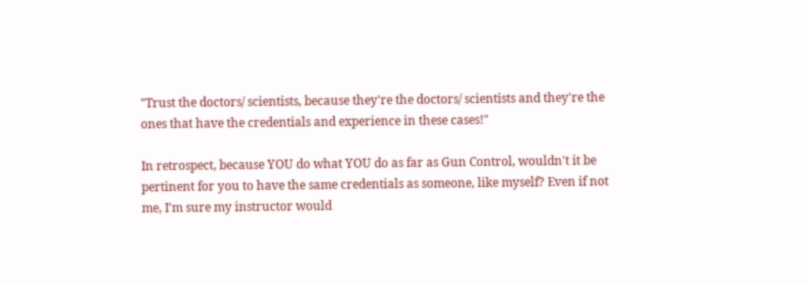"Trust the doctors/ scientists, because they're the doctors/ scientists and they're the ones that have the credentials and experience in these cases!"

In retrospect, because YOU do what YOU do as far as Gun Control, wouldn't it be pertinent for you to have the same credentials as someone, like myself? Even if not me, I'm sure my instructor would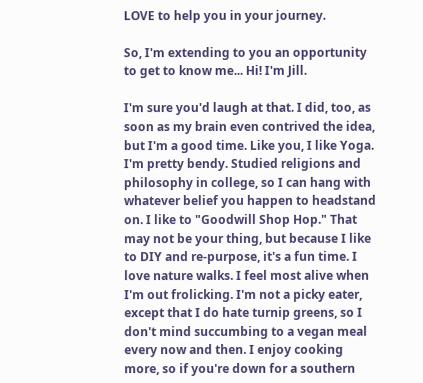LOVE to help you in your journey.

So, I'm extending to you an opportunity to get to know me... Hi! I'm Jill.

I'm sure you'd laugh at that. I did, too, as soon as my brain even contrived the idea, but I'm a good time. Like you, I like Yoga. I'm pretty bendy. Studied religions and philosophy in college, so I can hang with whatever belief you happen to headstand on. I like to "Goodwill Shop Hop." That may not be your thing, but because I like to DIY and re-purpose, it's a fun time. I love nature walks. I feel most alive when I'm out frolicking. I'm not a picky eater, except that I do hate turnip greens, so I don't mind succumbing to a vegan meal every now and then. I enjoy cooking more, so if you're down for a southern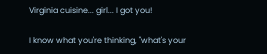Virginia cuisine... girl... I got you!

I know what you're thinking, "what's your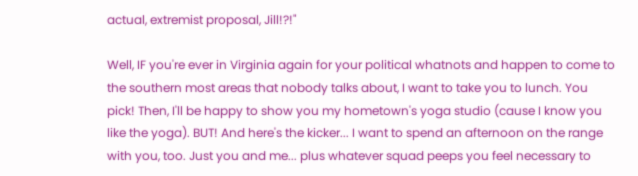actual, extremist proposal, Jill!?!"

Well, IF you're ever in Virginia again for your political whatnots and happen to come to the southern most areas that nobody talks about, I want to take you to lunch. You pick! Then, I'll be happy to show you my hometown's yoga studio (cause I know you like the yoga). BUT! And here's the kicker... I want to spend an afternoon on the range with you, too. Just you and me... plus whatever squad peeps you feel necessary to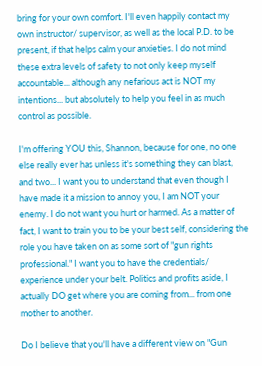bring for your own comfort. I'll even happily contact my own instructor/ supervisor, as well as the local P.D. to be present, if that helps calm your anxieties. I do not mind these extra levels of safety to not only keep myself accountable... although any nefarious act is NOT my intentions... but absolutely to help you feel in as much control as possible.

I'm offering YOU this, Shannon, because for one, no one else really ever has unless it's something they can blast, and two... I want you to understand that even though I have made it a mission to annoy you, I am NOT your enemy. I do not want you hurt or harmed. As a matter of fact, I want to train you to be your best self, considering the role you have taken on as some sort of "gun rights professional." I want you to have the credentials/ experience under your belt. Politics and profits aside, I actually DO get where you are coming from... from one mother to another.

Do I believe that you'll have a different view on "Gun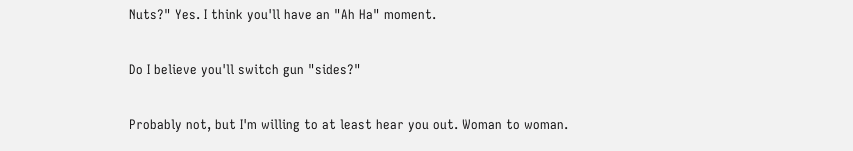Nuts?" Yes. I think you'll have an "Ah Ha" moment.

Do I believe you'll switch gun "sides?"

Probably not, but I'm willing to at least hear you out. Woman to woman.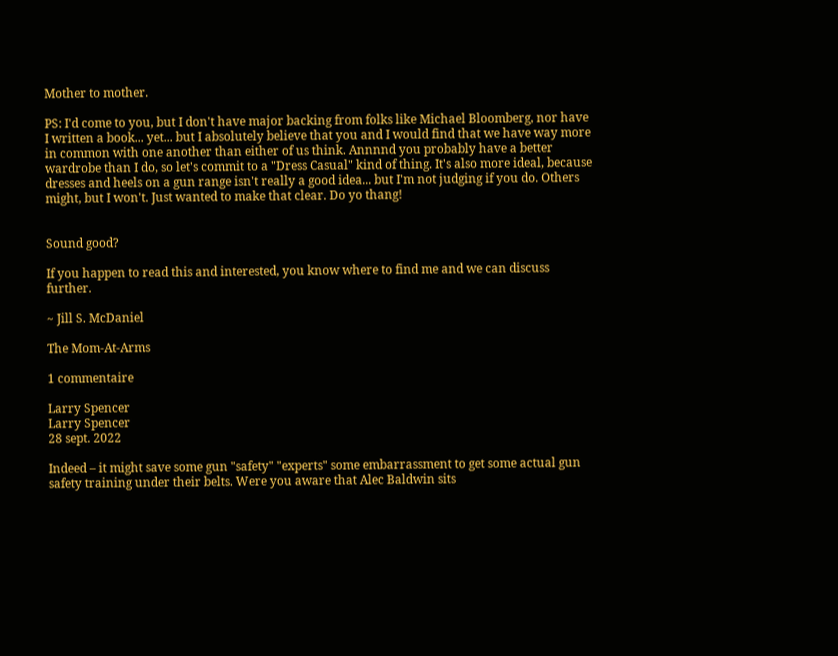Mother to mother.

PS: I'd come to you, but I don't have major backing from folks like Michael Bloomberg, nor have I written a book... yet... but I absolutely believe that you and I would find that we have way more in common with one another than either of us think. Annnnd you probably have a better wardrobe than I do, so let's commit to a "Dress Casual" kind of thing. It's also more ideal, because dresses and heels on a gun range isn't really a good idea... but I'm not judging if you do. Others might, but I won't. Just wanted to make that clear. Do yo thang!


Sound good?

If you happen to read this and interested, you know where to find me and we can discuss further.

~ Jill S. McDaniel

The Mom-At-Arms

1 commentaire

Larry Spencer
Larry Spencer
28 sept. 2022

Indeed – it might save some gun "safety" "experts" some embarrassment to get some actual gun safety training under their belts. Were you aware that Alec Baldwin sits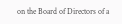on the Board of Directors of a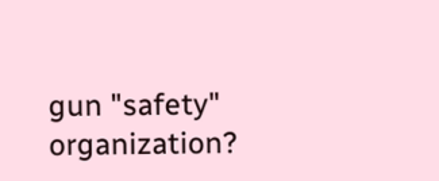gun "safety" organization?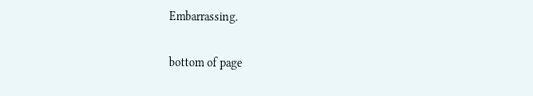Embarrassing.

bottom of page